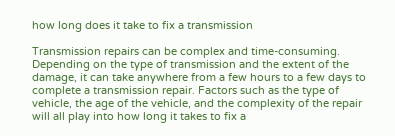how long does it take to fix a transmission

Transmission repairs can be complex and time-consuming. Depending on the type of transmission and the extent of the damage, it can take anywhere from a few hours to a few days to complete a transmission repair. Factors such as the type of vehicle, the age of the vehicle, and the complexity of the repair will all play into how long it takes to fix a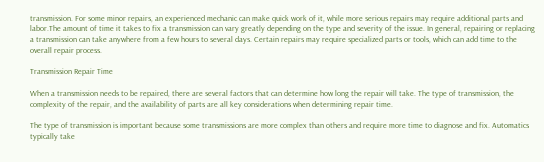transmission. For some minor repairs, an experienced mechanic can make quick work of it, while more serious repairs may require additional parts and labor.The amount of time it takes to fix a transmission can vary greatly depending on the type and severity of the issue. In general, repairing or replacing a transmission can take anywhere from a few hours to several days. Certain repairs may require specialized parts or tools, which can add time to the overall repair process.

Transmission Repair Time

When a transmission needs to be repaired, there are several factors that can determine how long the repair will take. The type of transmission, the complexity of the repair, and the availability of parts are all key considerations when determining repair time.

The type of transmission is important because some transmissions are more complex than others and require more time to diagnose and fix. Automatics typically take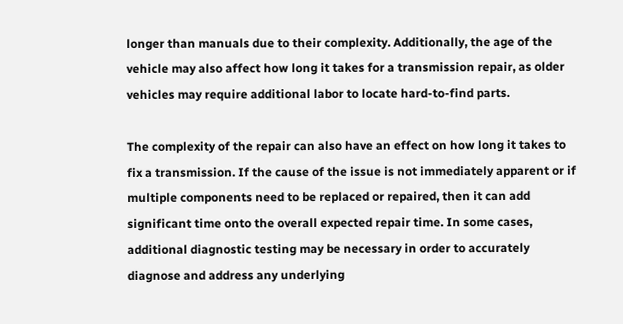longer than manuals due to their complexity. Additionally, the age of the vehicle may also affect how long it takes for a transmission repair, as older vehicles may require additional labor to locate hard-to-find parts.

The complexity of the repair can also have an effect on how long it takes to fix a transmission. If the cause of the issue is not immediately apparent or if multiple components need to be replaced or repaired, then it can add significant time onto the overall expected repair time. In some cases, additional diagnostic testing may be necessary in order to accurately diagnose and address any underlying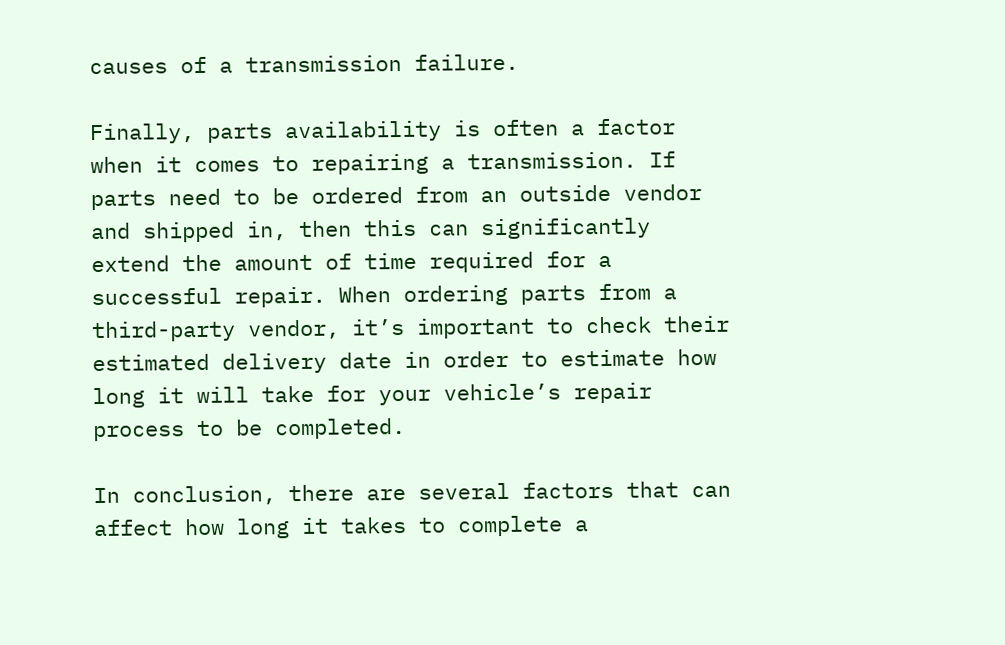causes of a transmission failure.

Finally, parts availability is often a factor when it comes to repairing a transmission. If parts need to be ordered from an outside vendor and shipped in, then this can significantly extend the amount of time required for a successful repair. When ordering parts from a third-party vendor, it’s important to check their estimated delivery date in order to estimate how long it will take for your vehicle’s repair process to be completed.

In conclusion, there are several factors that can affect how long it takes to complete a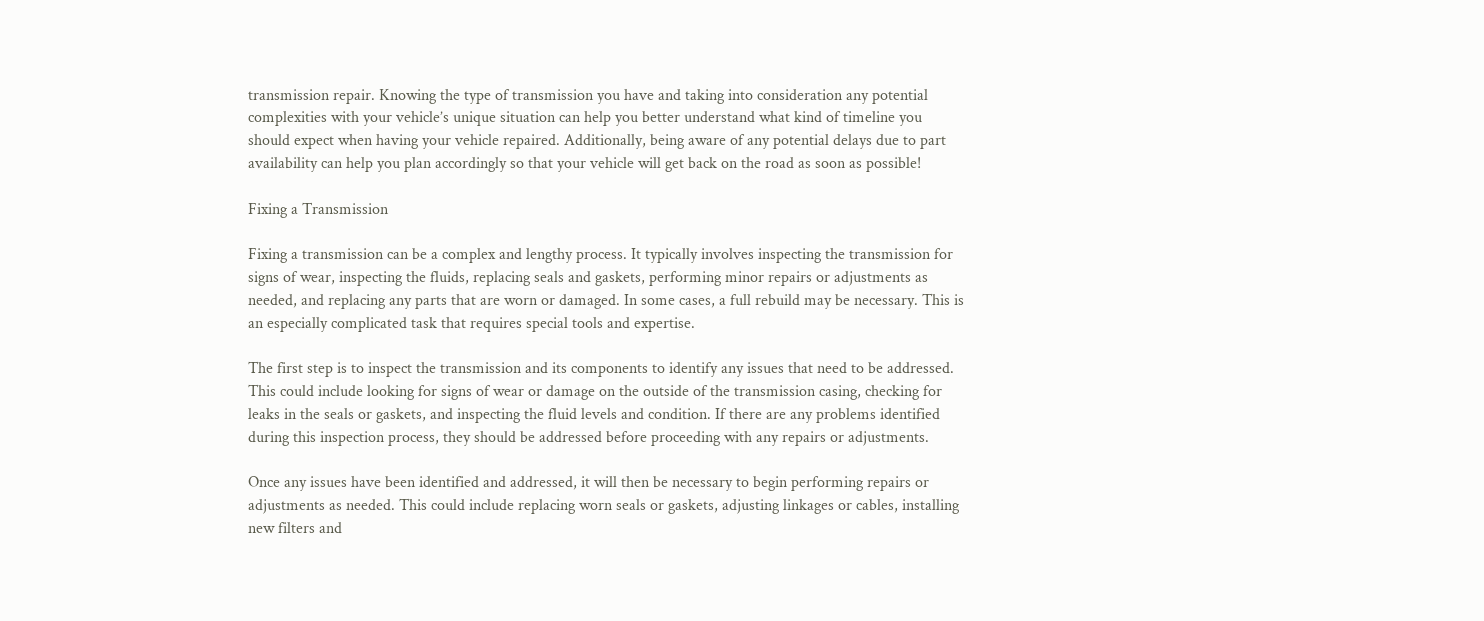transmission repair. Knowing the type of transmission you have and taking into consideration any potential complexities with your vehicle’s unique situation can help you better understand what kind of timeline you should expect when having your vehicle repaired. Additionally, being aware of any potential delays due to part availability can help you plan accordingly so that your vehicle will get back on the road as soon as possible!

Fixing a Transmission

Fixing a transmission can be a complex and lengthy process. It typically involves inspecting the transmission for signs of wear, inspecting the fluids, replacing seals and gaskets, performing minor repairs or adjustments as needed, and replacing any parts that are worn or damaged. In some cases, a full rebuild may be necessary. This is an especially complicated task that requires special tools and expertise.

The first step is to inspect the transmission and its components to identify any issues that need to be addressed. This could include looking for signs of wear or damage on the outside of the transmission casing, checking for leaks in the seals or gaskets, and inspecting the fluid levels and condition. If there are any problems identified during this inspection process, they should be addressed before proceeding with any repairs or adjustments.

Once any issues have been identified and addressed, it will then be necessary to begin performing repairs or adjustments as needed. This could include replacing worn seals or gaskets, adjusting linkages or cables, installing new filters and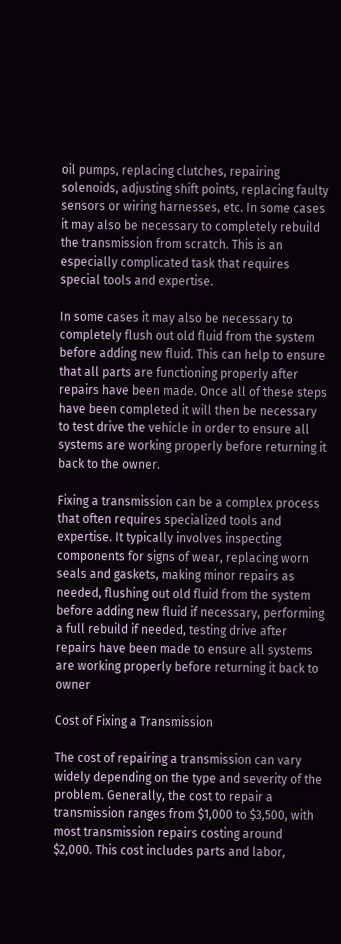oil pumps, replacing clutches, repairing solenoids, adjusting shift points, replacing faulty sensors or wiring harnesses, etc. In some cases it may also be necessary to completely rebuild the transmission from scratch. This is an especially complicated task that requires special tools and expertise.

In some cases it may also be necessary to completely flush out old fluid from the system before adding new fluid. This can help to ensure that all parts are functioning properly after repairs have been made. Once all of these steps have been completed it will then be necessary to test drive the vehicle in order to ensure all systems are working properly before returning it back to the owner.

Fixing a transmission can be a complex process that often requires specialized tools and expertise. It typically involves inspecting components for signs of wear, replacing worn seals and gaskets, making minor repairs as needed, flushing out old fluid from the system before adding new fluid if necessary, performing a full rebuild if needed, testing drive after repairs have been made to ensure all systems are working properly before returning it back to owner

Cost of Fixing a Transmission

The cost of repairing a transmission can vary widely depending on the type and severity of the problem. Generally, the cost to repair a transmission ranges from $1,000 to $3,500, with most transmission repairs costing around $2,000. This cost includes parts and labor,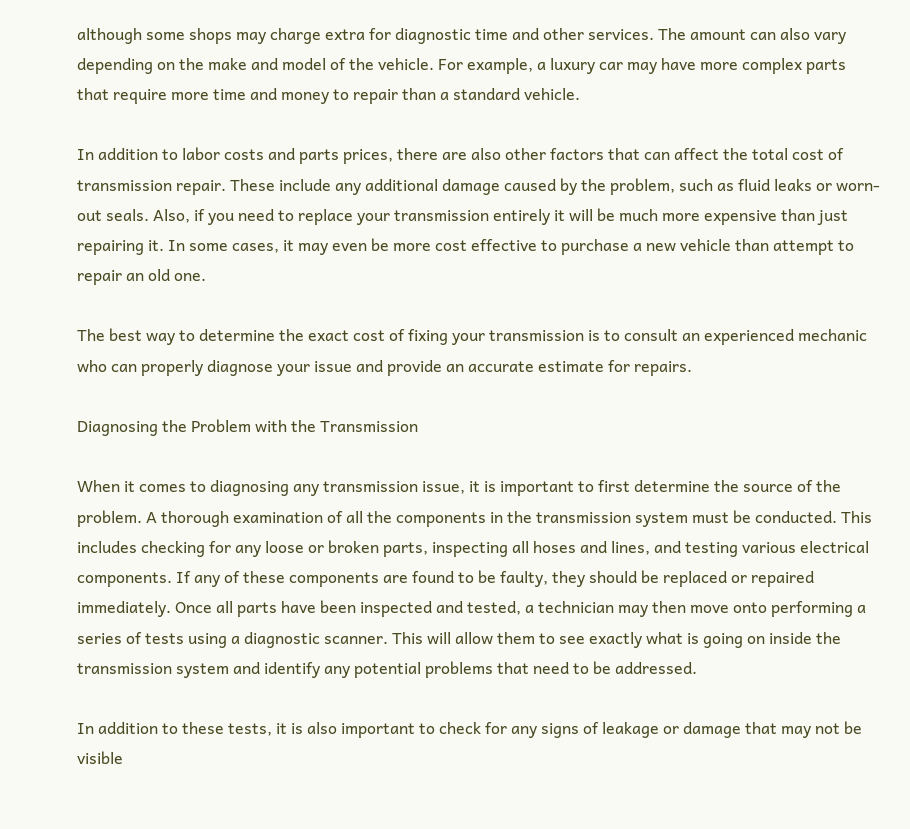although some shops may charge extra for diagnostic time and other services. The amount can also vary depending on the make and model of the vehicle. For example, a luxury car may have more complex parts that require more time and money to repair than a standard vehicle.

In addition to labor costs and parts prices, there are also other factors that can affect the total cost of transmission repair. These include any additional damage caused by the problem, such as fluid leaks or worn-out seals. Also, if you need to replace your transmission entirely it will be much more expensive than just repairing it. In some cases, it may even be more cost effective to purchase a new vehicle than attempt to repair an old one.

The best way to determine the exact cost of fixing your transmission is to consult an experienced mechanic who can properly diagnose your issue and provide an accurate estimate for repairs.

Diagnosing the Problem with the Transmission

When it comes to diagnosing any transmission issue, it is important to first determine the source of the problem. A thorough examination of all the components in the transmission system must be conducted. This includes checking for any loose or broken parts, inspecting all hoses and lines, and testing various electrical components. If any of these components are found to be faulty, they should be replaced or repaired immediately. Once all parts have been inspected and tested, a technician may then move onto performing a series of tests using a diagnostic scanner. This will allow them to see exactly what is going on inside the transmission system and identify any potential problems that need to be addressed.

In addition to these tests, it is also important to check for any signs of leakage or damage that may not be visible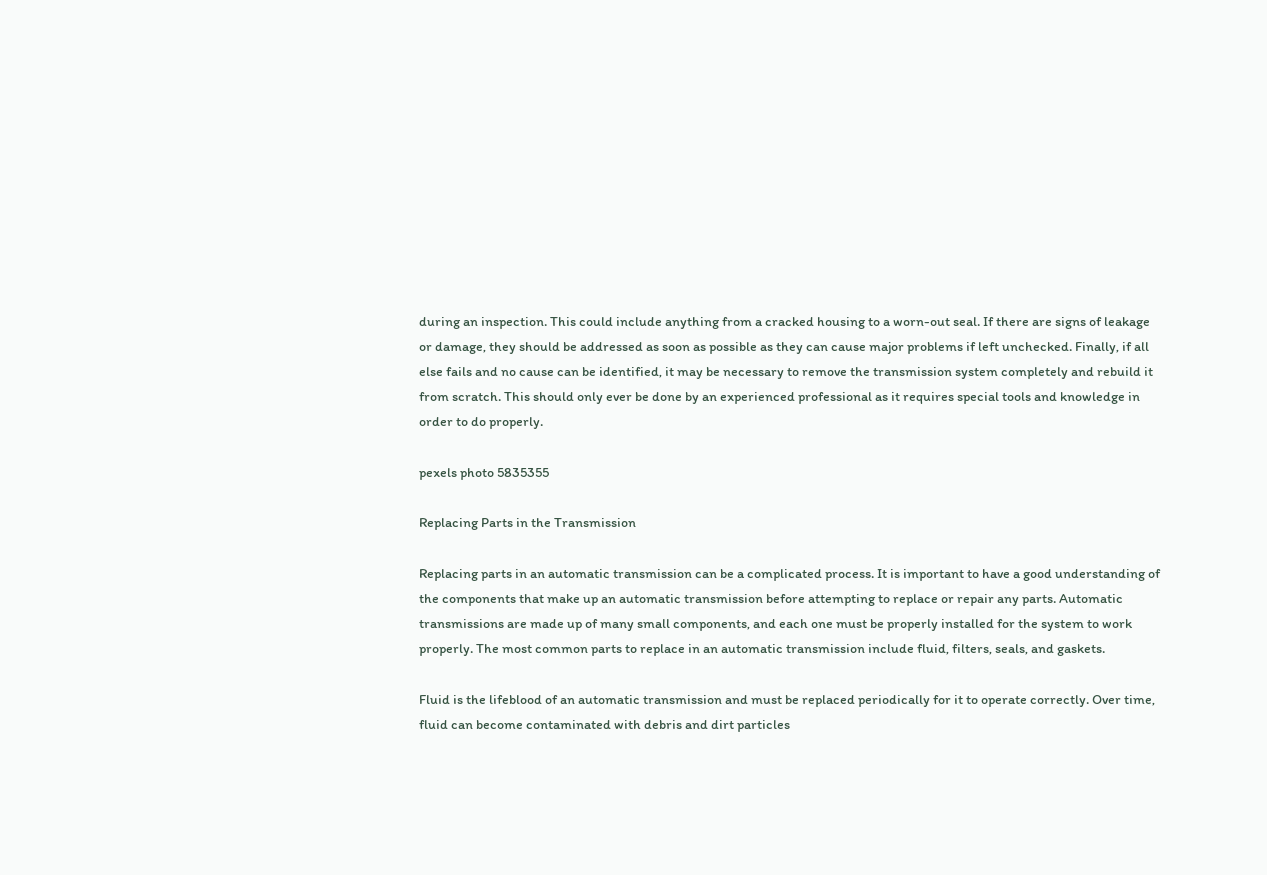during an inspection. This could include anything from a cracked housing to a worn-out seal. If there are signs of leakage or damage, they should be addressed as soon as possible as they can cause major problems if left unchecked. Finally, if all else fails and no cause can be identified, it may be necessary to remove the transmission system completely and rebuild it from scratch. This should only ever be done by an experienced professional as it requires special tools and knowledge in order to do properly.

pexels photo 5835355

Replacing Parts in the Transmission

Replacing parts in an automatic transmission can be a complicated process. It is important to have a good understanding of the components that make up an automatic transmission before attempting to replace or repair any parts. Automatic transmissions are made up of many small components, and each one must be properly installed for the system to work properly. The most common parts to replace in an automatic transmission include fluid, filters, seals, and gaskets.

Fluid is the lifeblood of an automatic transmission and must be replaced periodically for it to operate correctly. Over time, fluid can become contaminated with debris and dirt particles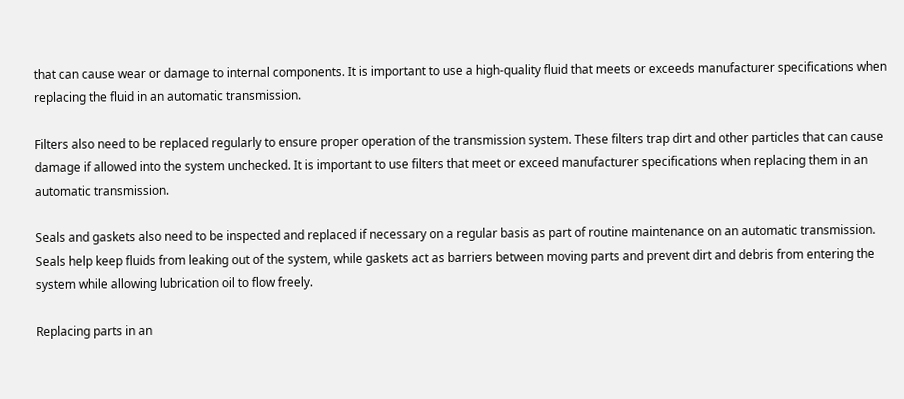that can cause wear or damage to internal components. It is important to use a high-quality fluid that meets or exceeds manufacturer specifications when replacing the fluid in an automatic transmission.

Filters also need to be replaced regularly to ensure proper operation of the transmission system. These filters trap dirt and other particles that can cause damage if allowed into the system unchecked. It is important to use filters that meet or exceed manufacturer specifications when replacing them in an automatic transmission.

Seals and gaskets also need to be inspected and replaced if necessary on a regular basis as part of routine maintenance on an automatic transmission. Seals help keep fluids from leaking out of the system, while gaskets act as barriers between moving parts and prevent dirt and debris from entering the system while allowing lubrication oil to flow freely.

Replacing parts in an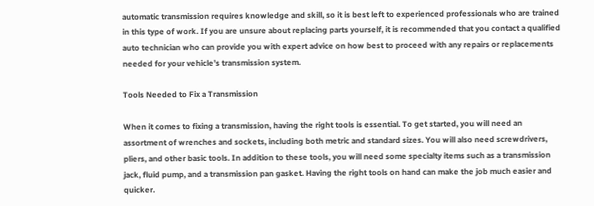automatic transmission requires knowledge and skill, so it is best left to experienced professionals who are trained in this type of work. If you are unsure about replacing parts yourself, it is recommended that you contact a qualified auto technician who can provide you with expert advice on how best to proceed with any repairs or replacements needed for your vehicle’s transmission system.

Tools Needed to Fix a Transmission

When it comes to fixing a transmission, having the right tools is essential. To get started, you will need an assortment of wrenches and sockets, including both metric and standard sizes. You will also need screwdrivers, pliers, and other basic tools. In addition to these tools, you will need some specialty items such as a transmission jack, fluid pump, and a transmission pan gasket. Having the right tools on hand can make the job much easier and quicker.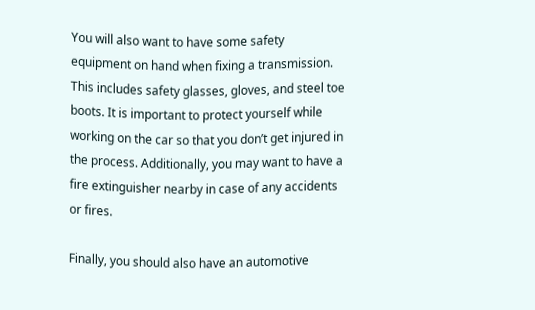You will also want to have some safety equipment on hand when fixing a transmission. This includes safety glasses, gloves, and steel toe boots. It is important to protect yourself while working on the car so that you don’t get injured in the process. Additionally, you may want to have a fire extinguisher nearby in case of any accidents or fires.

Finally, you should also have an automotive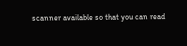scanner available so that you can read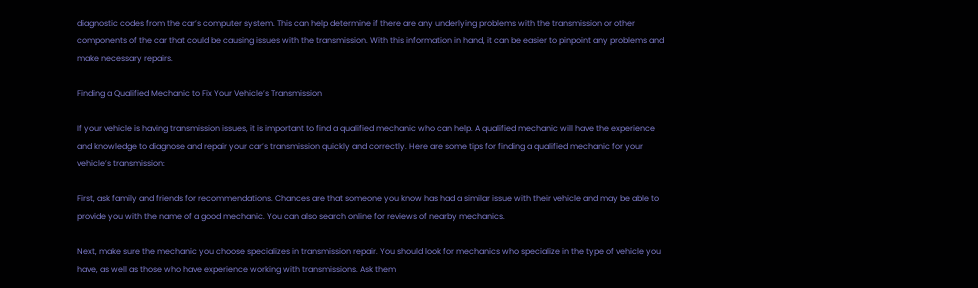diagnostic codes from the car’s computer system. This can help determine if there are any underlying problems with the transmission or other components of the car that could be causing issues with the transmission. With this information in hand, it can be easier to pinpoint any problems and make necessary repairs.

Finding a Qualified Mechanic to Fix Your Vehicle’s Transmission

If your vehicle is having transmission issues, it is important to find a qualified mechanic who can help. A qualified mechanic will have the experience and knowledge to diagnose and repair your car’s transmission quickly and correctly. Here are some tips for finding a qualified mechanic for your vehicle’s transmission:

First, ask family and friends for recommendations. Chances are that someone you know has had a similar issue with their vehicle and may be able to provide you with the name of a good mechanic. You can also search online for reviews of nearby mechanics.

Next, make sure the mechanic you choose specializes in transmission repair. You should look for mechanics who specialize in the type of vehicle you have, as well as those who have experience working with transmissions. Ask them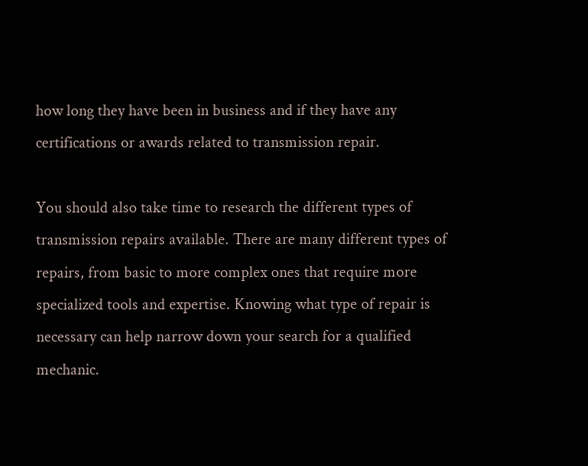how long they have been in business and if they have any certifications or awards related to transmission repair.

You should also take time to research the different types of transmission repairs available. There are many different types of repairs, from basic to more complex ones that require more specialized tools and expertise. Knowing what type of repair is necessary can help narrow down your search for a qualified mechanic.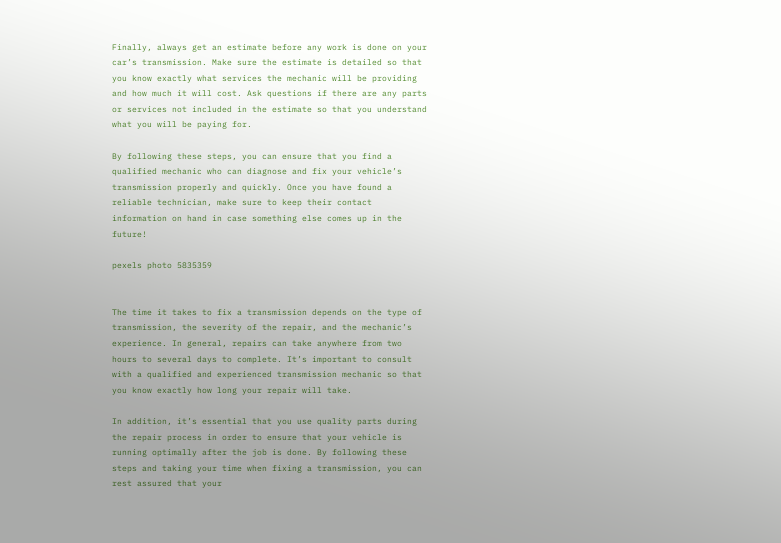Finally, always get an estimate before any work is done on your car’s transmission. Make sure the estimate is detailed so that you know exactly what services the mechanic will be providing and how much it will cost. Ask questions if there are any parts or services not included in the estimate so that you understand what you will be paying for.

By following these steps, you can ensure that you find a qualified mechanic who can diagnose and fix your vehicle’s transmission properly and quickly. Once you have found a reliable technician, make sure to keep their contact information on hand in case something else comes up in the future!

pexels photo 5835359


The time it takes to fix a transmission depends on the type of transmission, the severity of the repair, and the mechanic’s experience. In general, repairs can take anywhere from two hours to several days to complete. It’s important to consult with a qualified and experienced transmission mechanic so that you know exactly how long your repair will take.

In addition, it’s essential that you use quality parts during the repair process in order to ensure that your vehicle is running optimally after the job is done. By following these steps and taking your time when fixing a transmission, you can rest assured that your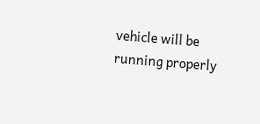vehicle will be running properly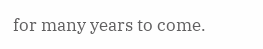for many years to come.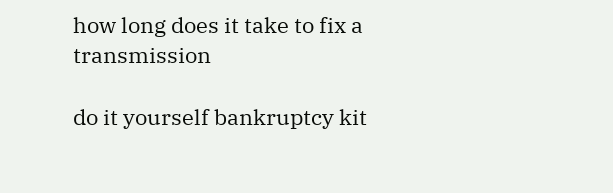how long does it take to fix a transmission

do it yourself bankruptcy kit